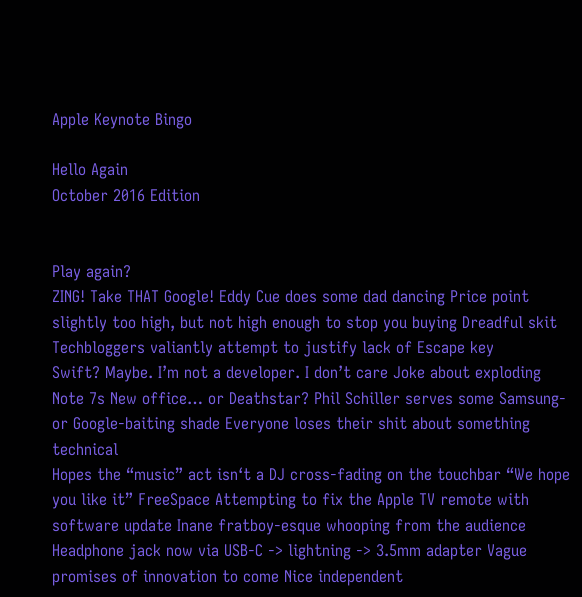Apple Keynote Bingo

Hello Again
October 2016 Edition


Play again?
ZING! Take THAT Google! Eddy Cue does some dad dancing Price point slightly too high, but not high enough to stop you buying Dreadful skit Techbloggers valiantly attempt to justify lack of Escape key
Swift? Maybe. I’m not a developer. I don’t care Joke about exploding Note 7s New office… or Deathstar? Phil Schiller serves some Samsung- or Google-baiting shade Everyone loses their shit about something technical
Hopes the “music” act isn‘t a DJ cross-fading on the touchbar “We hope you like it” FreeSpace Attempting to fix the Apple TV remote with software update Inane fratboy-esque whooping from the audience
Headphone jack now via USB-C -> lightning -> 3.5mm adapter Vague promises of innovation to come Nice independent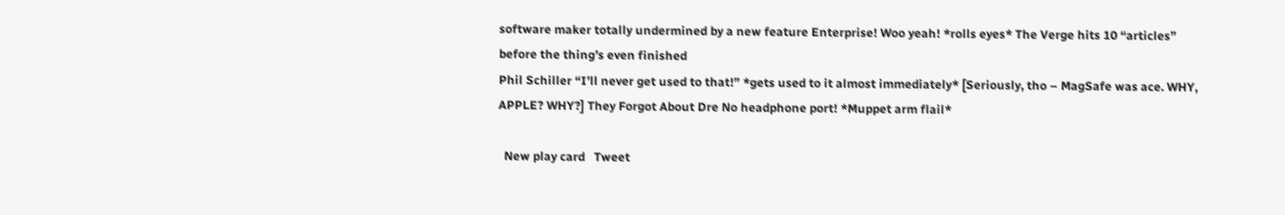software maker totally undermined by a new feature Enterprise! Woo yeah! *rolls eyes* The Verge hits 10 “articles” before the thing’s even finished
Phil Schiller “I’ll never get used to that!” *gets used to it almost immediately* [Seriously, tho – MagSafe was ace. WHY, APPLE? WHY?] They Forgot About Dre No headphone port! *Muppet arm flail*

  New play card   Tweet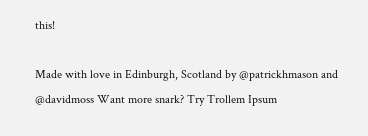this!

Made with love in Edinburgh, Scotland by @patrickhmason and @davidmoss Want more snark? Try Trollem Ipsum